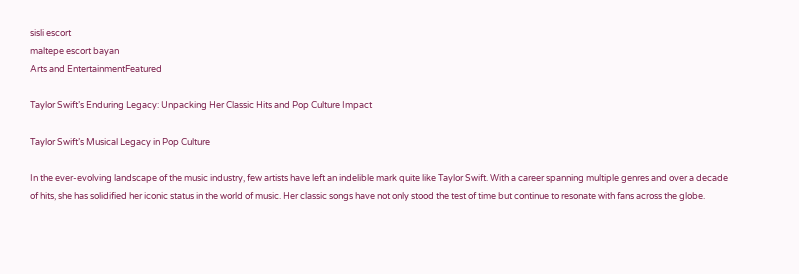sisli escort
maltepe escort bayan
Arts and EntertainmentFeatured

Taylor Swift’s Enduring Legacy: Unpacking Her Classic Hits and Pop Culture Impact

Taylor Swift’s Musical Legacy in Pop Culture

In the ever-evolving landscape of the music industry, few artists have left an indelible mark quite like Taylor Swift. With a career spanning multiple genres and over a decade of hits, she has solidified her iconic status in the world of music. Her classic songs have not only stood the test of time but continue to resonate with fans across the globe.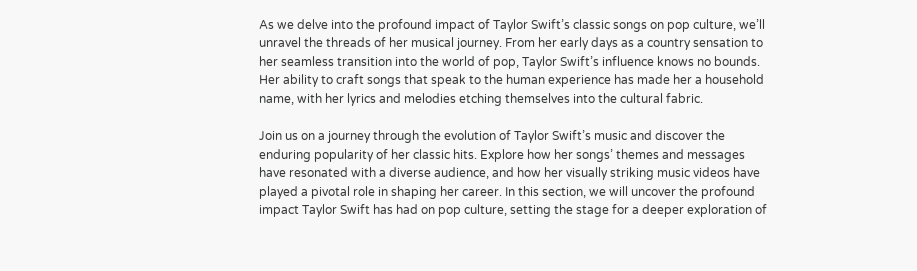As we delve into the profound impact of Taylor Swift’s classic songs on pop culture, we’ll unravel the threads of her musical journey. From her early days as a country sensation to her seamless transition into the world of pop, Taylor Swift’s influence knows no bounds. Her ability to craft songs that speak to the human experience has made her a household name, with her lyrics and melodies etching themselves into the cultural fabric.

Join us on a journey through the evolution of Taylor Swift’s music and discover the enduring popularity of her classic hits. Explore how her songs’ themes and messages have resonated with a diverse audience, and how her visually striking music videos have played a pivotal role in shaping her career. In this section, we will uncover the profound impact Taylor Swift has had on pop culture, setting the stage for a deeper exploration of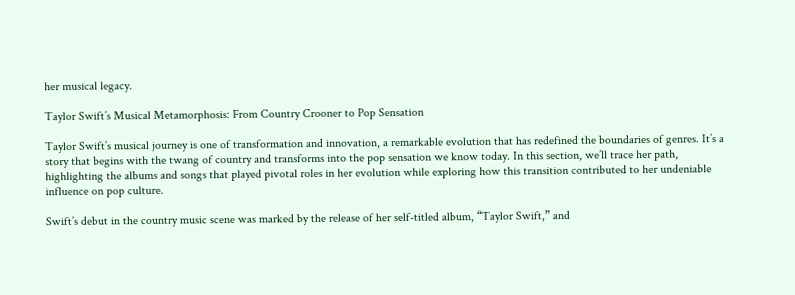her musical legacy.

Taylor Swift’s Musical Metamorphosis: From Country Crooner to Pop Sensation

Taylor Swift’s musical journey is one of transformation and innovation, a remarkable evolution that has redefined the boundaries of genres. It’s a story that begins with the twang of country and transforms into the pop sensation we know today. In this section, we’ll trace her path, highlighting the albums and songs that played pivotal roles in her evolution while exploring how this transition contributed to her undeniable influence on pop culture.

Swift’s debut in the country music scene was marked by the release of her self-titled album, “Taylor Swift,” and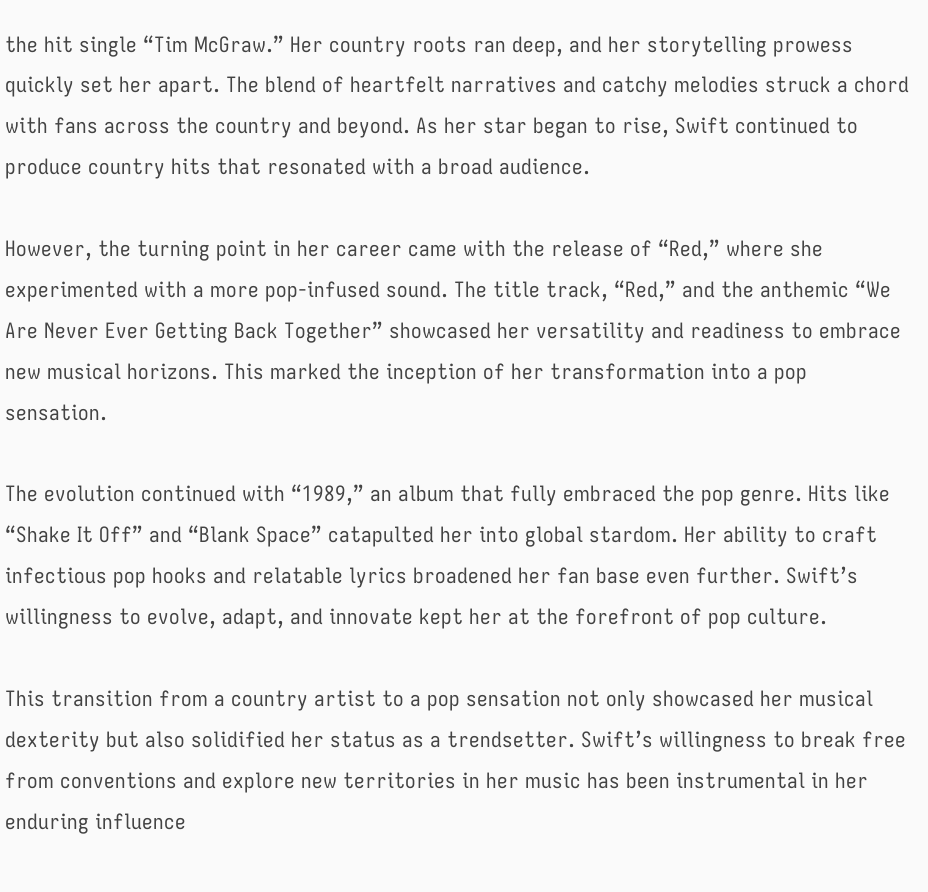the hit single “Tim McGraw.” Her country roots ran deep, and her storytelling prowess quickly set her apart. The blend of heartfelt narratives and catchy melodies struck a chord with fans across the country and beyond. As her star began to rise, Swift continued to produce country hits that resonated with a broad audience.

However, the turning point in her career came with the release of “Red,” where she experimented with a more pop-infused sound. The title track, “Red,” and the anthemic “We Are Never Ever Getting Back Together” showcased her versatility and readiness to embrace new musical horizons. This marked the inception of her transformation into a pop sensation.

The evolution continued with “1989,” an album that fully embraced the pop genre. Hits like “Shake It Off” and “Blank Space” catapulted her into global stardom. Her ability to craft infectious pop hooks and relatable lyrics broadened her fan base even further. Swift’s willingness to evolve, adapt, and innovate kept her at the forefront of pop culture.

This transition from a country artist to a pop sensation not only showcased her musical dexterity but also solidified her status as a trendsetter. Swift’s willingness to break free from conventions and explore new territories in her music has been instrumental in her enduring influence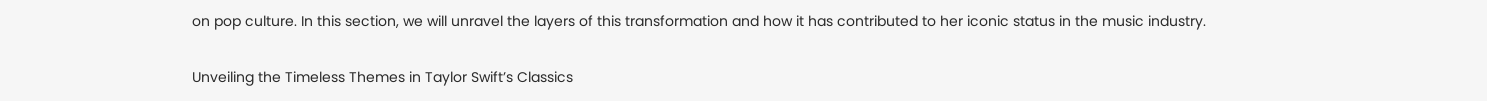on pop culture. In this section, we will unravel the layers of this transformation and how it has contributed to her iconic status in the music industry.

Unveiling the Timeless Themes in Taylor Swift’s Classics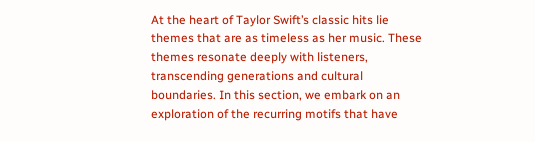At the heart of Taylor Swift’s classic hits lie themes that are as timeless as her music. These themes resonate deeply with listeners, transcending generations and cultural boundaries. In this section, we embark on an exploration of the recurring motifs that have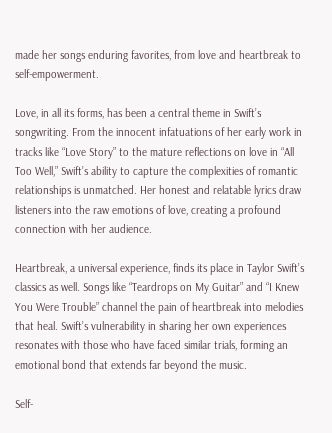made her songs enduring favorites, from love and heartbreak to self-empowerment.

Love, in all its forms, has been a central theme in Swift’s songwriting. From the innocent infatuations of her early work in tracks like “Love Story” to the mature reflections on love in “All Too Well,” Swift’s ability to capture the complexities of romantic relationships is unmatched. Her honest and relatable lyrics draw listeners into the raw emotions of love, creating a profound connection with her audience.

Heartbreak, a universal experience, finds its place in Taylor Swift’s classics as well. Songs like “Teardrops on My Guitar” and “I Knew You Were Trouble” channel the pain of heartbreak into melodies that heal. Swift’s vulnerability in sharing her own experiences resonates with those who have faced similar trials, forming an emotional bond that extends far beyond the music.

Self-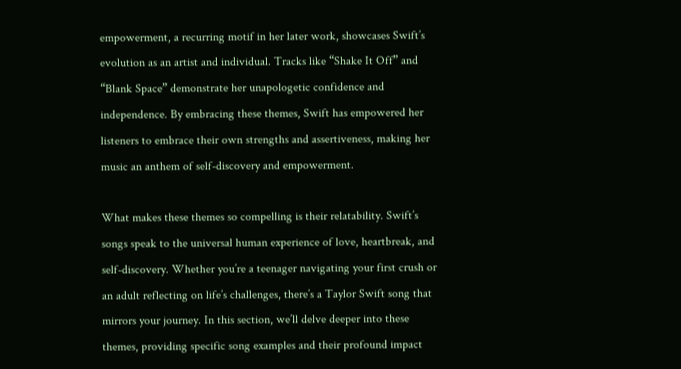empowerment, a recurring motif in her later work, showcases Swift’s evolution as an artist and individual. Tracks like “Shake It Off” and “Blank Space” demonstrate her unapologetic confidence and independence. By embracing these themes, Swift has empowered her listeners to embrace their own strengths and assertiveness, making her music an anthem of self-discovery and empowerment.

What makes these themes so compelling is their relatability. Swift’s songs speak to the universal human experience of love, heartbreak, and self-discovery. Whether you’re a teenager navigating your first crush or an adult reflecting on life’s challenges, there’s a Taylor Swift song that mirrors your journey. In this section, we’ll delve deeper into these themes, providing specific song examples and their profound impact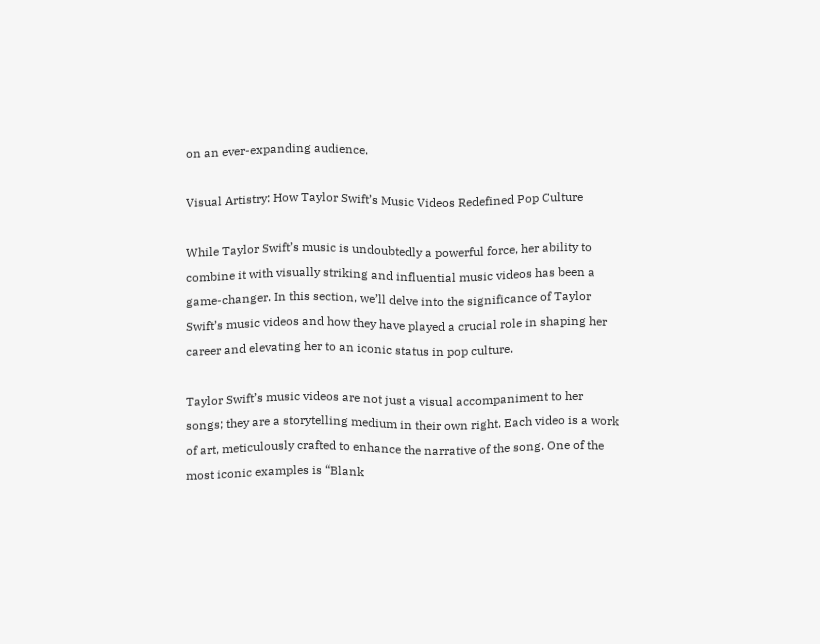on an ever-expanding audience.

Visual Artistry: How Taylor Swift’s Music Videos Redefined Pop Culture

While Taylor Swift’s music is undoubtedly a powerful force, her ability to combine it with visually striking and influential music videos has been a game-changer. In this section, we’ll delve into the significance of Taylor Swift’s music videos and how they have played a crucial role in shaping her career and elevating her to an iconic status in pop culture.

Taylor Swift’s music videos are not just a visual accompaniment to her songs; they are a storytelling medium in their own right. Each video is a work of art, meticulously crafted to enhance the narrative of the song. One of the most iconic examples is “Blank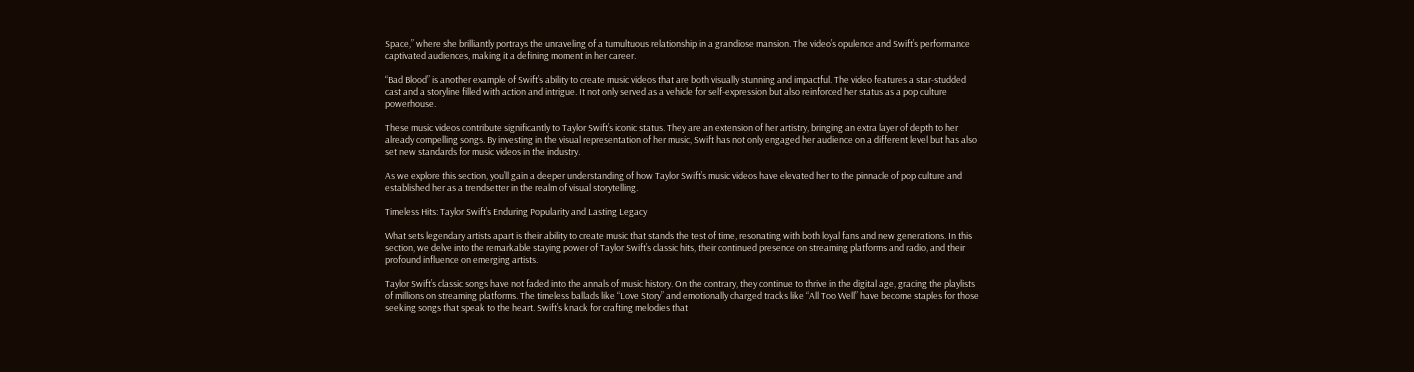Space,” where she brilliantly portrays the unraveling of a tumultuous relationship in a grandiose mansion. The video’s opulence and Swift’s performance captivated audiences, making it a defining moment in her career.

“Bad Blood” is another example of Swift’s ability to create music videos that are both visually stunning and impactful. The video features a star-studded cast and a storyline filled with action and intrigue. It not only served as a vehicle for self-expression but also reinforced her status as a pop culture powerhouse.

These music videos contribute significantly to Taylor Swift’s iconic status. They are an extension of her artistry, bringing an extra layer of depth to her already compelling songs. By investing in the visual representation of her music, Swift has not only engaged her audience on a different level but has also set new standards for music videos in the industry.

As we explore this section, you’ll gain a deeper understanding of how Taylor Swift’s music videos have elevated her to the pinnacle of pop culture and established her as a trendsetter in the realm of visual storytelling.

Timeless Hits: Taylor Swift’s Enduring Popularity and Lasting Legacy

What sets legendary artists apart is their ability to create music that stands the test of time, resonating with both loyal fans and new generations. In this section, we delve into the remarkable staying power of Taylor Swift’s classic hits, their continued presence on streaming platforms and radio, and their profound influence on emerging artists.

Taylor Swift’s classic songs have not faded into the annals of music history. On the contrary, they continue to thrive in the digital age, gracing the playlists of millions on streaming platforms. The timeless ballads like “Love Story” and emotionally charged tracks like “All Too Well” have become staples for those seeking songs that speak to the heart. Swift’s knack for crafting melodies that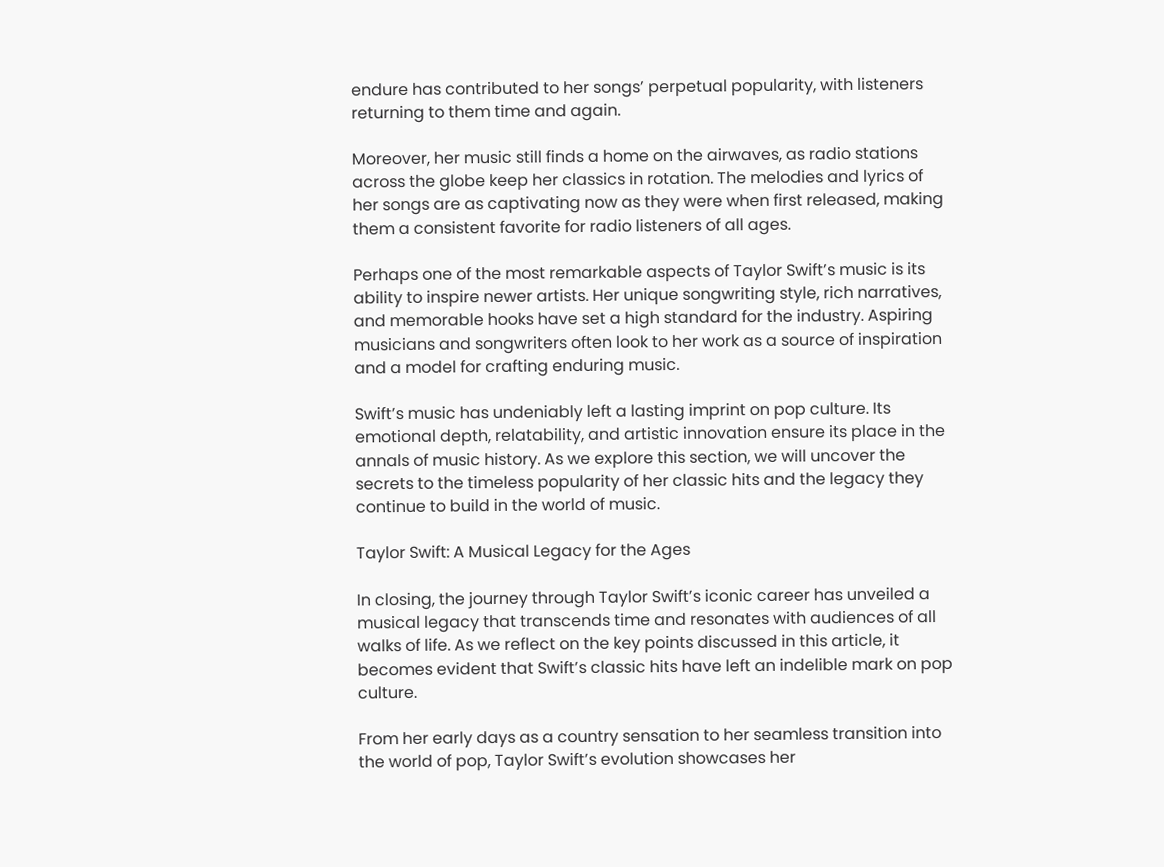endure has contributed to her songs’ perpetual popularity, with listeners returning to them time and again.

Moreover, her music still finds a home on the airwaves, as radio stations across the globe keep her classics in rotation. The melodies and lyrics of her songs are as captivating now as they were when first released, making them a consistent favorite for radio listeners of all ages.

Perhaps one of the most remarkable aspects of Taylor Swift’s music is its ability to inspire newer artists. Her unique songwriting style, rich narratives, and memorable hooks have set a high standard for the industry. Aspiring musicians and songwriters often look to her work as a source of inspiration and a model for crafting enduring music.

Swift’s music has undeniably left a lasting imprint on pop culture. Its emotional depth, relatability, and artistic innovation ensure its place in the annals of music history. As we explore this section, we will uncover the secrets to the timeless popularity of her classic hits and the legacy they continue to build in the world of music.

Taylor Swift: A Musical Legacy for the Ages

In closing, the journey through Taylor Swift’s iconic career has unveiled a musical legacy that transcends time and resonates with audiences of all walks of life. As we reflect on the key points discussed in this article, it becomes evident that Swift’s classic hits have left an indelible mark on pop culture.

From her early days as a country sensation to her seamless transition into the world of pop, Taylor Swift’s evolution showcases her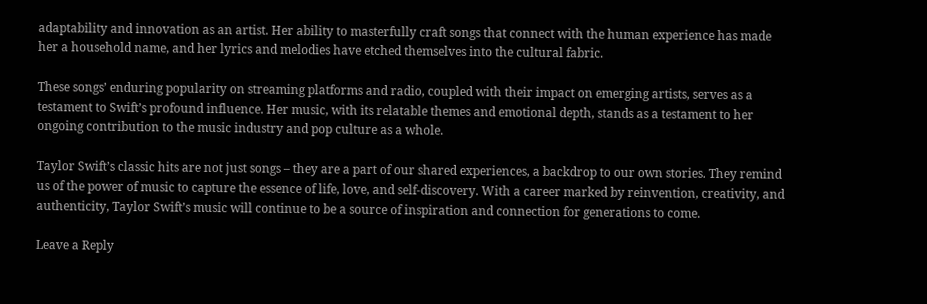adaptability and innovation as an artist. Her ability to masterfully craft songs that connect with the human experience has made her a household name, and her lyrics and melodies have etched themselves into the cultural fabric.

These songs’ enduring popularity on streaming platforms and radio, coupled with their impact on emerging artists, serves as a testament to Swift’s profound influence. Her music, with its relatable themes and emotional depth, stands as a testament to her ongoing contribution to the music industry and pop culture as a whole.

Taylor Swift’s classic hits are not just songs – they are a part of our shared experiences, a backdrop to our own stories. They remind us of the power of music to capture the essence of life, love, and self-discovery. With a career marked by reinvention, creativity, and authenticity, Taylor Swift’s music will continue to be a source of inspiration and connection for generations to come.

Leave a Reply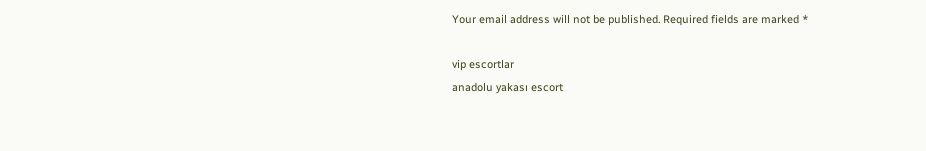Your email address will not be published. Required fields are marked *

vip escortlar
anadolu yakası escort